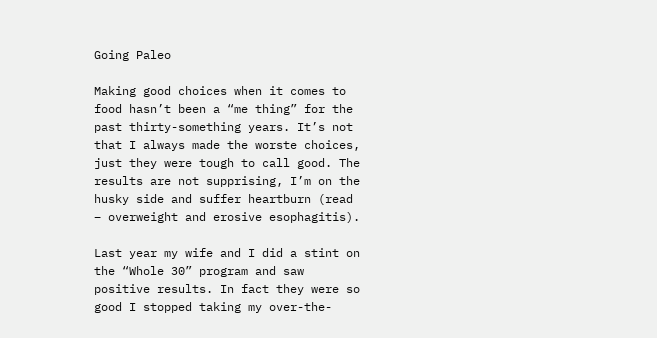Going Paleo

Making good choices when it comes to food hasn’t been a “me thing” for the past thirty-something years. It’s not that I always made the worste choices, just they were tough to call good. The results are not supprising, I’m on the husky side and suffer heartburn (read – overweight and erosive esophagitis).

Last year my wife and I did a stint on the “Whole 30” program and saw positive results. In fact they were so good I stopped taking my over-the-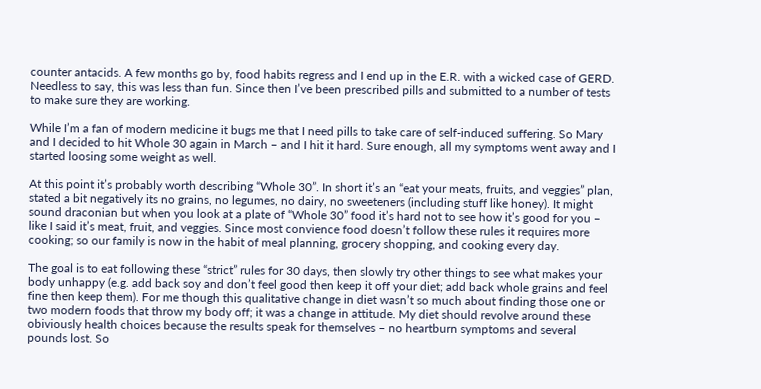counter antacids. A few months go by, food habits regress and I end up in the E.R. with a wicked case of GERD. Needless to say, this was less than fun. Since then I’ve been prescribed pills and submitted to a number of tests to make sure they are working.

While I’m a fan of modern medicine it bugs me that I need pills to take care of self-induced suffering. So Mary and I decided to hit Whole 30 again in March – and I hit it hard. Sure enough, all my symptoms went away and I started loosing some weight as well.

At this point it’s probably worth describing “Whole 30”. In short it’s an “eat your meats, fruits, and veggies” plan, stated a bit negatively its no grains, no legumes, no dairy, no sweeteners (including stuff like honey). It might sound draconian but when you look at a plate of “Whole 30” food it’s hard not to see how it’s good for you – like I said it’s meat, fruit, and veggies. Since most convience food doesn’t follow these rules it requires more cooking; so our family is now in the habit of meal planning, grocery shopping, and cooking every day.

The goal is to eat following these “strict” rules for 30 days, then slowly try other things to see what makes your body unhappy (e.g. add back soy and don’t feel good then keep it off your diet; add back whole grains and feel fine then keep them). For me though this qualitative change in diet wasn’t so much about finding those one or two modern foods that throw my body off; it was a change in attitude. My diet should revolve around these obiviously health choices because the results speak for themselves – no heartburn symptoms and several pounds lost. So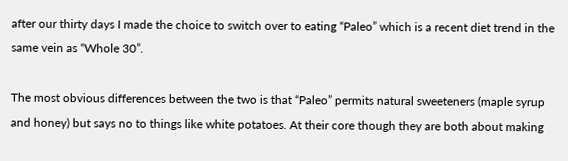after our thirty days I made the choice to switch over to eating “Paleo” which is a recent diet trend in the same vein as “Whole 30”.

The most obvious differences between the two is that “Paleo” permits natural sweeteners (maple syrup and honey) but says no to things like white potatoes. At their core though they are both about making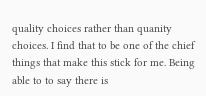quality choices rather than quanity choices. I find that to be one of the chief things that make this stick for me. Being able to to say there is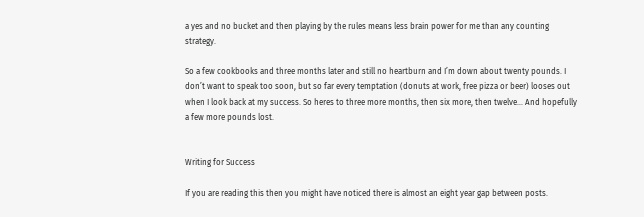a yes and no bucket and then playing by the rules means less brain power for me than any counting strategy.

So a few cookbooks and three months later and still no heartburn and I’m down about twenty pounds. I don’t want to speak too soon, but so far every temptation (donuts at work, free pizza or beer) looses out when I look back at my success. So heres to three more months, then six more, then twelve… And hopefully a few more pounds lost.


Writing for Success

If you are reading this then you might have noticed there is almost an eight year gap between posts.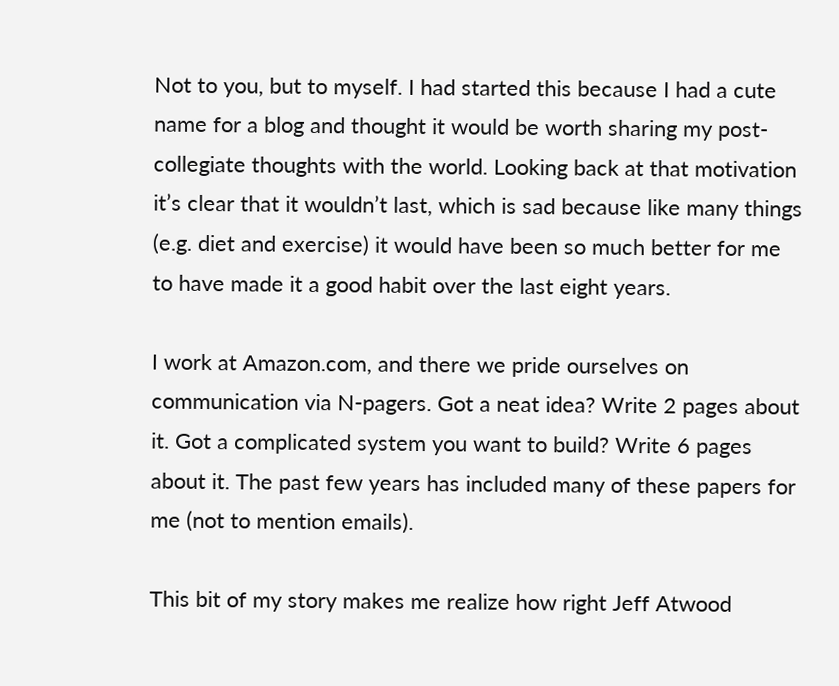Not to you, but to myself. I had started this because I had a cute name for a blog and thought it would be worth sharing my post-collegiate thoughts with the world. Looking back at that motivation it’s clear that it wouldn’t last, which is sad because like many things (e.g. diet and exercise) it would have been so much better for me to have made it a good habit over the last eight years.

I work at Amazon.com, and there we pride ourselves on communication via N-pagers. Got a neat idea? Write 2 pages about it. Got a complicated system you want to build? Write 6 pages about it. The past few years has included many of these papers for me (not to mention emails).

This bit of my story makes me realize how right Jeff Atwood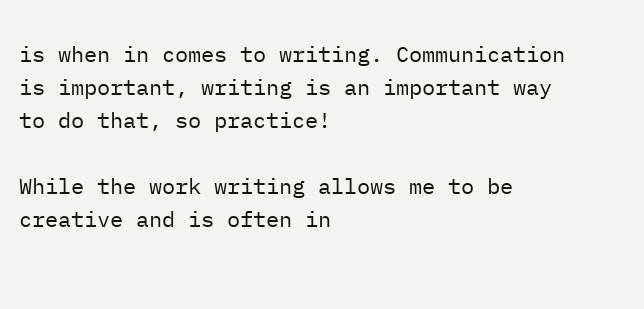is when in comes to writing. Communication is important, writing is an important way to do that, so practice!

While the work writing allows me to be creative and is often in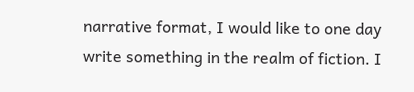narrative format, I would like to one day write something in the realm of fiction. I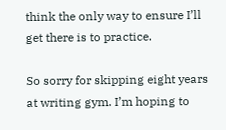think the only way to ensure I’ll get there is to practice.

So sorry for skipping eight years at writing gym. I’m hoping to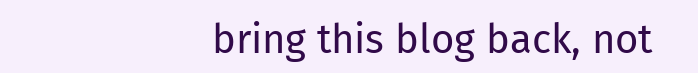bring this blog back, not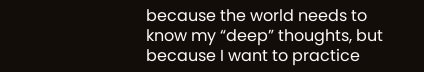because the world needs to know my “deep” thoughts, but because I want to practice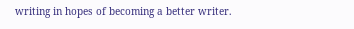writing in hopes of becoming a better writer.